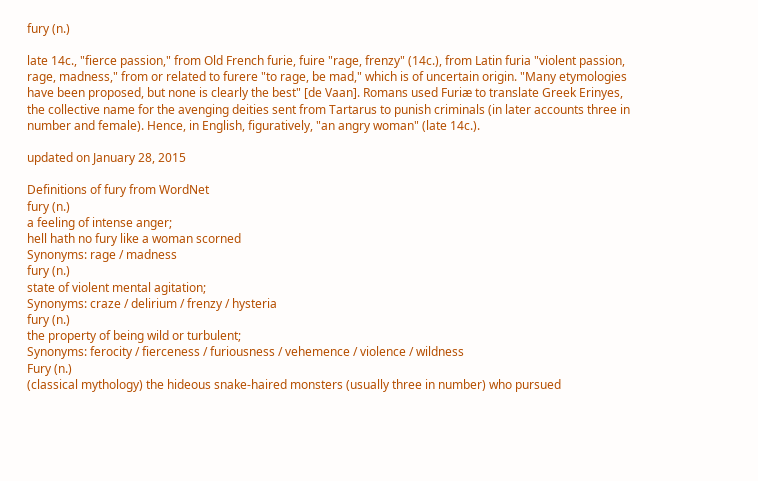fury (n.)

late 14c., "fierce passion," from Old French furie, fuire "rage, frenzy" (14c.), from Latin furia "violent passion, rage, madness," from or related to furere "to rage, be mad," which is of uncertain origin. "Many etymologies have been proposed, but none is clearly the best" [de Vaan]. Romans used Furiæ to translate Greek Erinyes, the collective name for the avenging deities sent from Tartarus to punish criminals (in later accounts three in number and female). Hence, in English, figuratively, "an angry woman" (late 14c.).

updated on January 28, 2015

Definitions of fury from WordNet
fury (n.)
a feeling of intense anger;
hell hath no fury like a woman scorned
Synonyms: rage / madness
fury (n.)
state of violent mental agitation;
Synonyms: craze / delirium / frenzy / hysteria
fury (n.)
the property of being wild or turbulent;
Synonyms: ferocity / fierceness / furiousness / vehemence / violence / wildness
Fury (n.)
(classical mythology) the hideous snake-haired monsters (usually three in number) who pursued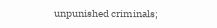unpunished criminals;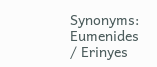Synonyms: Eumenides / Erinyes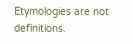Etymologies are not definitions.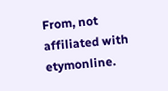From, not affiliated with etymonline.